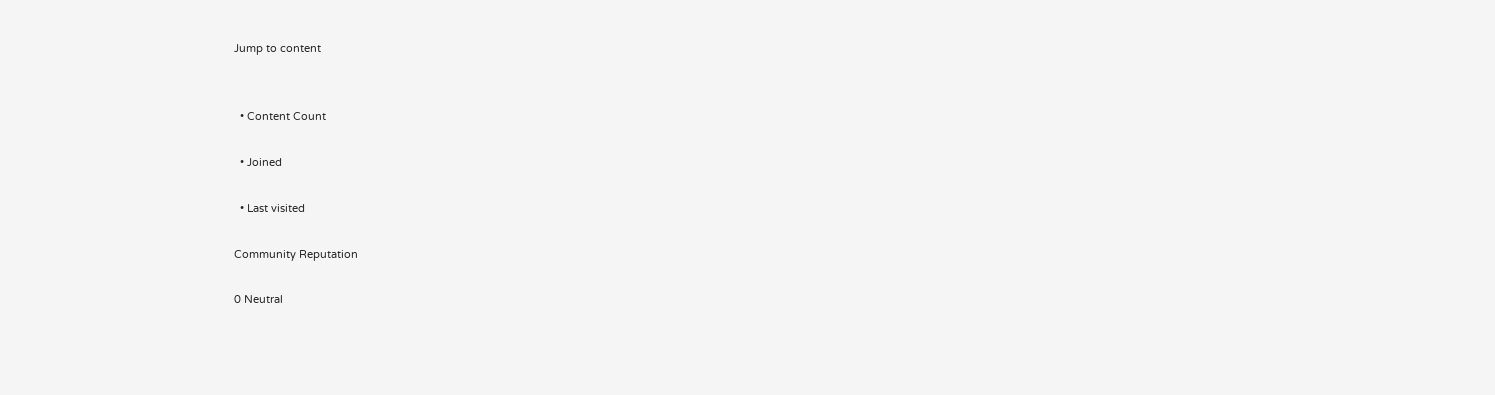Jump to content


  • Content Count

  • Joined

  • Last visited

Community Reputation

0 Neutral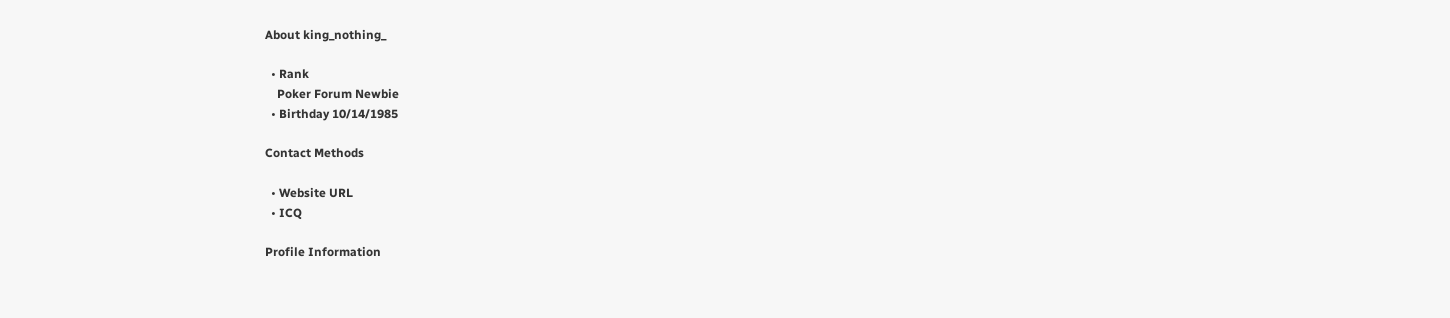About king_nothing_

  • Rank
    Poker Forum Newbie
  • Birthday 10/14/1985

Contact Methods

  • Website URL
  • ICQ

Profile Information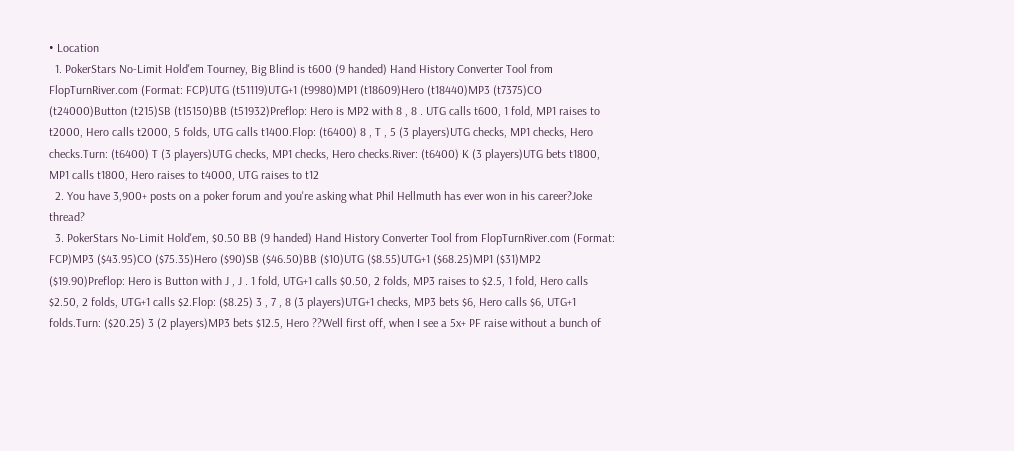• Location
  1. PokerStars No-Limit Hold'em Tourney, Big Blind is t600 (9 handed) Hand History Converter Tool from FlopTurnRiver.com (Format: FCP)UTG (t51119)UTG+1 (t9980)MP1 (t18609)Hero (t18440)MP3 (t7375)CO (t24000)Button (t215)SB (t15150)BB (t51932)Preflop: Hero is MP2 with 8 , 8 . UTG calls t600, 1 fold, MP1 raises to t2000, Hero calls t2000, 5 folds, UTG calls t1400.Flop: (t6400) 8 , T , 5 (3 players)UTG checks, MP1 checks, Hero checks.Turn: (t6400) T (3 players)UTG checks, MP1 checks, Hero checks.River: (t6400) K (3 players)UTG bets t1800, MP1 calls t1800, Hero raises to t4000, UTG raises to t12
  2. You have 3,900+ posts on a poker forum and you're asking what Phil Hellmuth has ever won in his career?Joke thread?
  3. PokerStars No-Limit Hold'em, $0.50 BB (9 handed) Hand History Converter Tool from FlopTurnRiver.com (Format: FCP)MP3 ($43.95)CO ($75.35)Hero ($90)SB ($46.50)BB ($10)UTG ($8.55)UTG+1 ($68.25)MP1 ($31)MP2 ($19.90)Preflop: Hero is Button with J , J . 1 fold, UTG+1 calls $0.50, 2 folds, MP3 raises to $2.5, 1 fold, Hero calls $2.50, 2 folds, UTG+1 calls $2.Flop: ($8.25) 3 , 7 , 8 (3 players)UTG+1 checks, MP3 bets $6, Hero calls $6, UTG+1 folds.Turn: ($20.25) 3 (2 players)MP3 bets $12.5, Hero ??Well first off, when I see a 5x+ PF raise without a bunch of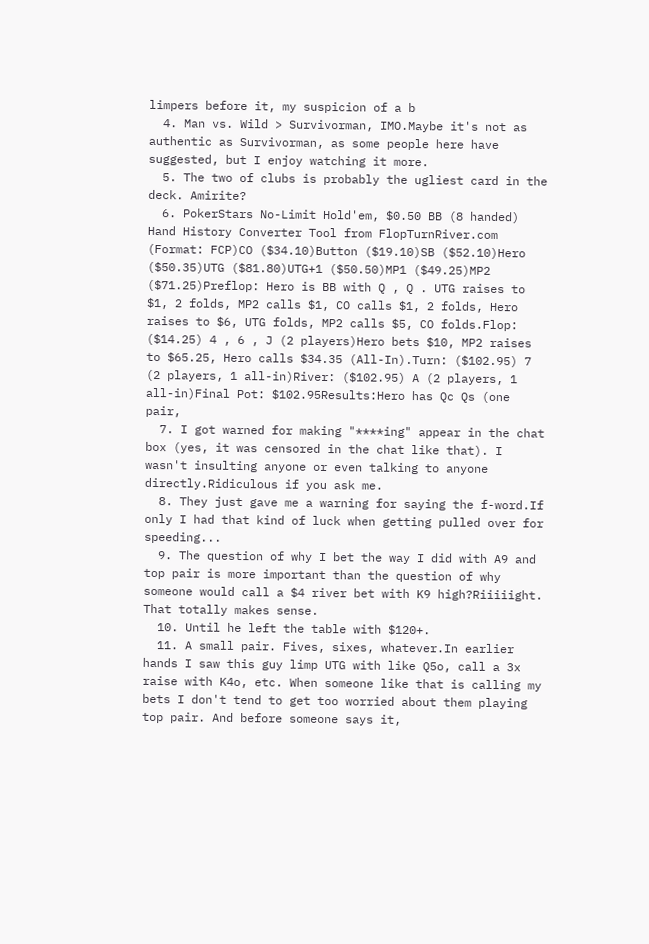limpers before it, my suspicion of a b
  4. Man vs. Wild > Survivorman, IMO.Maybe it's not as authentic as Survivorman, as some people here have suggested, but I enjoy watching it more.
  5. The two of clubs is probably the ugliest card in the deck. Amirite?
  6. PokerStars No-Limit Hold'em, $0.50 BB (8 handed) Hand History Converter Tool from FlopTurnRiver.com (Format: FCP)CO ($34.10)Button ($19.10)SB ($52.10)Hero ($50.35)UTG ($81.80)UTG+1 ($50.50)MP1 ($49.25)MP2 ($71.25)Preflop: Hero is BB with Q , Q . UTG raises to $1, 2 folds, MP2 calls $1, CO calls $1, 2 folds, Hero raises to $6, UTG folds, MP2 calls $5, CO folds.Flop: ($14.25) 4 , 6 , J (2 players)Hero bets $10, MP2 raises to $65.25, Hero calls $34.35 (All-In).Turn: ($102.95) 7 (2 players, 1 all-in)River: ($102.95) A (2 players, 1 all-in)Final Pot: $102.95Results:Hero has Qc Qs (one pair,
  7. I got warned for making "****ing" appear in the chat box (yes, it was censored in the chat like that). I wasn't insulting anyone or even talking to anyone directly.Ridiculous if you ask me.
  8. They just gave me a warning for saying the f-word.If only I had that kind of luck when getting pulled over for speeding...
  9. The question of why I bet the way I did with A9 and top pair is more important than the question of why someone would call a $4 river bet with K9 high?Riiiiight. That totally makes sense.
  10. Until he left the table with $120+.
  11. A small pair. Fives, sixes, whatever.In earlier hands I saw this guy limp UTG with like Q5o, call a 3x raise with K4o, etc. When someone like that is calling my bets I don't tend to get too worried about them playing top pair. And before someone says it,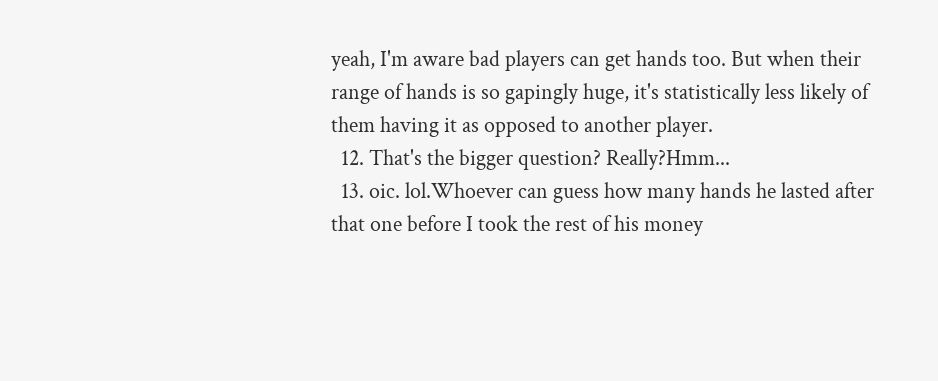yeah, I'm aware bad players can get hands too. But when their range of hands is so gapingly huge, it's statistically less likely of them having it as opposed to another player.
  12. That's the bigger question? Really?Hmm...
  13. oic. lol.Whoever can guess how many hands he lasted after that one before I took the rest of his money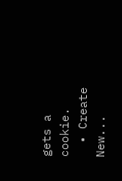gets a cookie.
  • Create New...